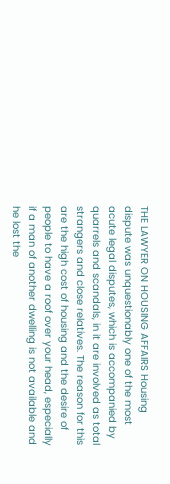THE LAWYER ON HOUSING AFFAIRS Housing dispute was unquestionably one of the most acute legal disputes, which is accompanied by quarrels and scandals, in it are involved as total strangers and close relatives. The reason for this are the high cost of housing and the desire of people to have a roof over your head, especially if a man of another dwelling is not available and he lost the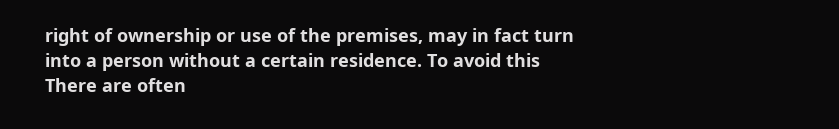right of ownership or use of the premises, may in fact turn into a person without a certain residence. To avoid this There are often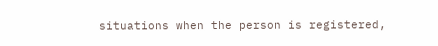situations when the person is registered,